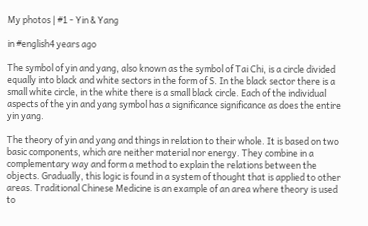My photos | #1 - Yin & Yang

in #english4 years ago

The symbol of yin and yang, also known as the symbol of Tai Chi, is a circle divided equally into black and white sectors in the form of S. In the black sector there is a small white circle, in the white there is a small black circle. Each of the individual aspects of the yin and yang symbol has a significance significance as does the entire yin yang.

The theory of yin and yang and things in relation to their whole. It is based on two basic components, which are neither material nor energy. They combine in a complementary way and form a method to explain the relations between the objects. Gradually, this logic is found in a system of thought that is applied to other areas. Traditional Chinese Medicine is an example of an area where theory is used to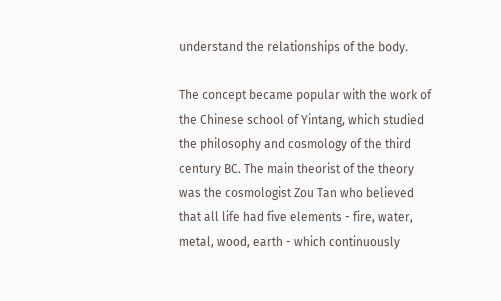understand the relationships of the body.

The concept became popular with the work of the Chinese school of Yintang, which studied the philosophy and cosmology of the third century BC. The main theorist of the theory was the cosmologist Zou Tan who believed that all life had five elements - fire, water, metal, wood, earth - which continuously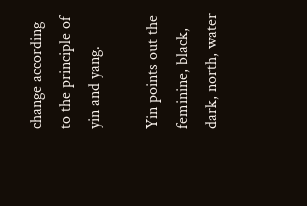change according to the principle of yin and yang.

Yin points out the feminine, black, dark, north, water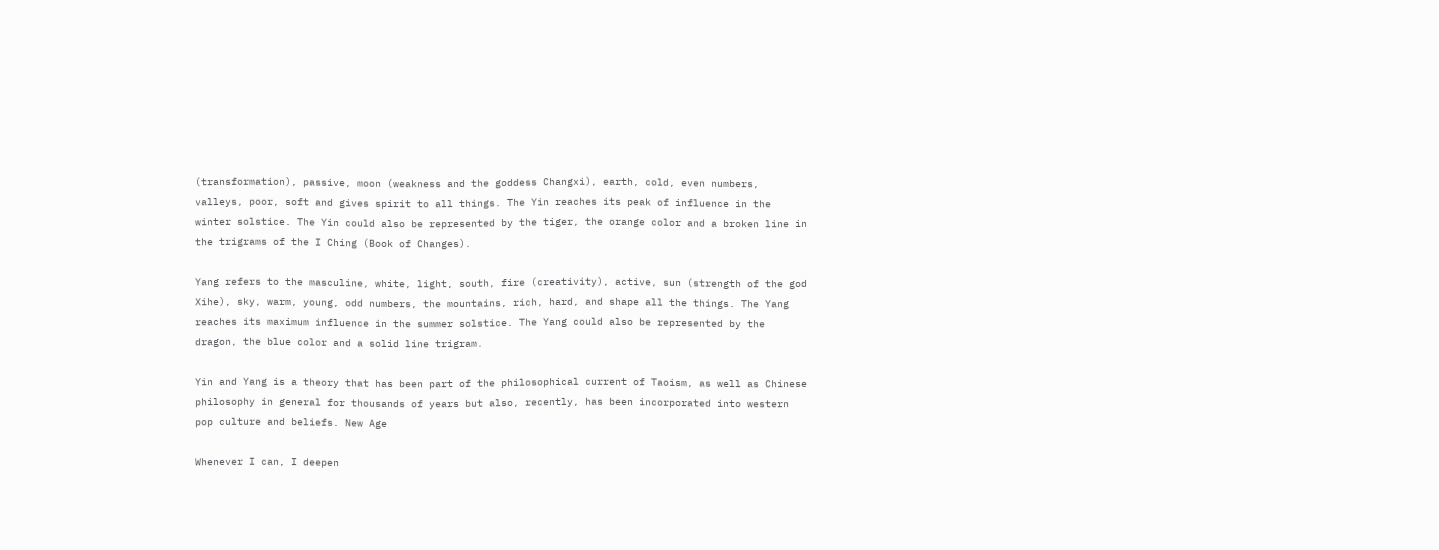(transformation), passive, moon (weakness and the goddess Changxi), earth, cold, even numbers, valleys, poor, soft and gives spirit to all things. The Yin reaches its peak of influence in the winter solstice. The Yin could also be represented by the tiger, the orange color and a broken line in the trigrams of the I Ching (Book of Changes).

Yang refers to the masculine, white, light, south, fire (creativity), active, sun (strength of the god Xihe), sky, warm, young, odd numbers, the mountains, rich, hard, and shape all the things. The Yang reaches its maximum influence in the summer solstice. The Yang could also be represented by the dragon, the blue color and a solid line trigram.

Yin and Yang is a theory that has been part of the philosophical current of Taoism, as well as Chinese philosophy in general for thousands of years but also, recently, has been incorporated into western pop culture and beliefs. New Age

Whenever I can, I deepen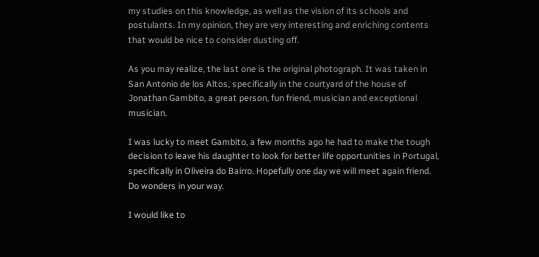my studies on this knowledge, as well as the vision of its schools and postulants. In my opinion, they are very interesting and enriching contents that would be nice to consider dusting off.

As you may realize, the last one is the original photograph. It was taken in San Antonio de los Altos, specifically in the courtyard of the house of Jonathan Gambito, a great person, fun friend, musician and exceptional musician.

I was lucky to meet Gambito, a few months ago he had to make the tough decision to leave his daughter to look for better life opportunities in Portugal, specifically in Oliveira do Bairro. Hopefully one day we will meet again friend. Do wonders in your way.

I would like to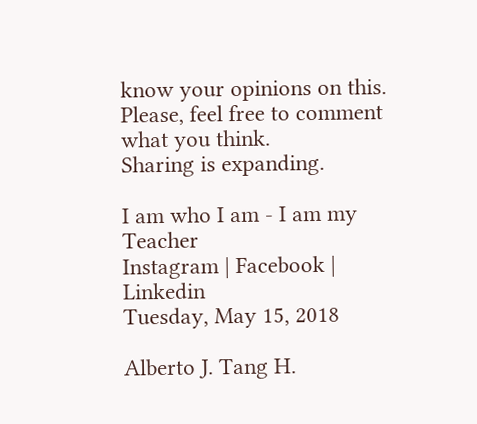know your opinions on this.
Please, feel free to comment what you think.
Sharing is expanding.

I am who I am - I am my Teacher
Instagram | Facebook | Linkedin
Tuesday, May 15, 2018

Alberto J. Tang H.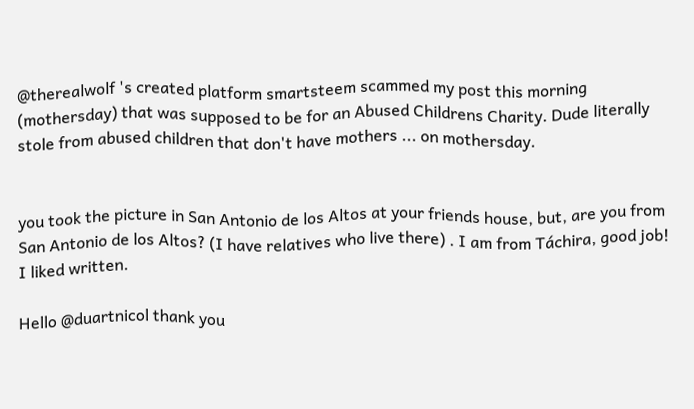@therealwolf 's created platform smartsteem scammed my post this morning (mothersday) that was supposed to be for an Abused Childrens Charity. Dude literally stole from abused children that don't have mothers ... on mothersday.


you took the picture in San Antonio de los Altos at your friends house, but, are you from San Antonio de los Altos? (I have relatives who live there) . I am from Táchira, good job! I liked written.

Hello @duartnicol thank you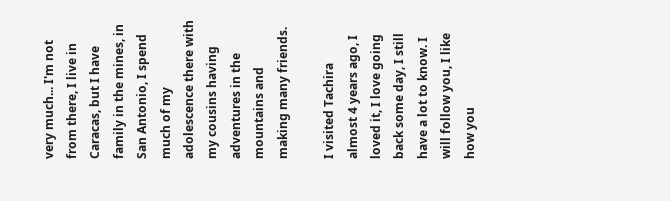very much... I'm not from there, I live in Caracas, but I have family in the mines, in San Antonio, I spend much of my adolescence there with my cousins having adventures in the mountains and making many friends.

I visited Tachira almost 4 years ago, I loved it, I love going back some day, I still have a lot to know. I will follow you, I like how you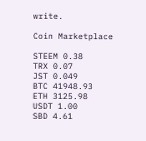write.

Coin Marketplace

STEEM 0.38
TRX 0.07
JST 0.049
BTC 41948.93
ETH 3125.98
USDT 1.00
SBD 4.61